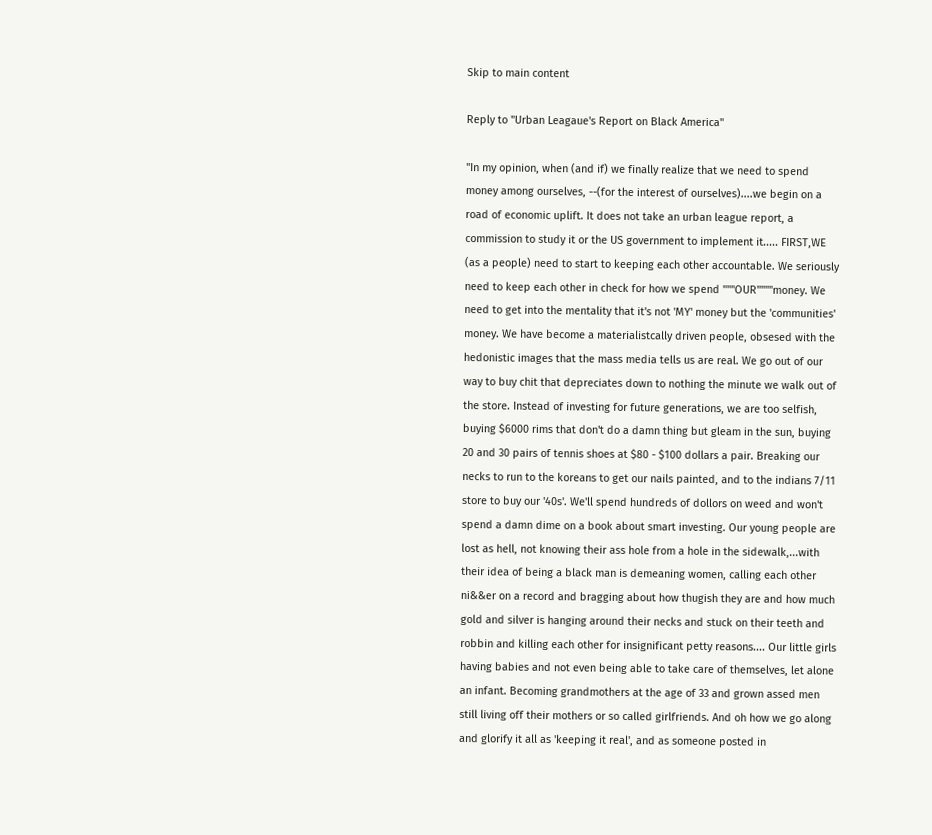Skip to main content

Reply to "Urban Leagaue's Report on Black America"

"In my opinion, when (and if) we finally realize that we need to spend money among ourselves, --(for the interest of ourselves)....we begin on a road of economic uplift. It does not take an urban league report, a commission to study it or the US government to implement it..... FIRST,WE (as a people) need to start to keeping each other accountable. We seriously need to keep each other in check for how we spend """OUR""""money. We need to get into the mentality that it's not 'MY' money but the 'communities' money. We have become a materialistcally driven people, obsesed with the hedonistic images that the mass media tells us are real. We go out of our way to buy chit that depreciates down to nothing the minute we walk out of the store. Instead of investing for future generations, we are too selfish, buying $6000 rims that don't do a damn thing but gleam in the sun, buying 20 and 30 pairs of tennis shoes at $80 - $100 dollars a pair. Breaking our necks to run to the koreans to get our nails painted, and to the indians 7/11 store to buy our '40s'. We'll spend hundreds of dollors on weed and won't spend a damn dime on a book about smart investing. Our young people are lost as hell, not knowing their ass hole from a hole in the sidewalk,...with their idea of being a black man is demeaning women, calling each other ni&&er on a record and bragging about how thugish they are and how much gold and silver is hanging around their necks and stuck on their teeth and robbin and killing each other for insignificant petty reasons.... Our little girls having babies and not even being able to take care of themselves, let alone an infant. Becoming grandmothers at the age of 33 and grown assed men still living off their mothers or so called girlfriends. And oh how we go along and glorify it all as 'keeping it real', and as someone posted in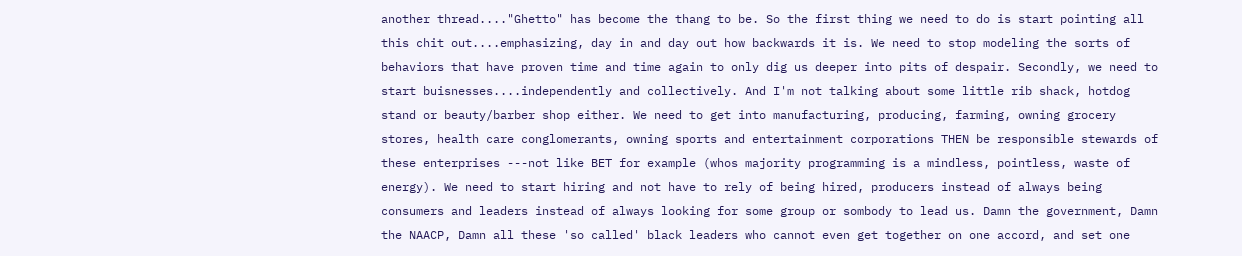another thread...."Ghetto" has become the thang to be. So the first thing we need to do is start pointing all this chit out....emphasizing, day in and day out how backwards it is. We need to stop modeling the sorts of behaviors that have proven time and time again to only dig us deeper into pits of despair. Secondly, we need to start buisnesses....independently and collectively. And I'm not talking about some little rib shack, hotdog stand or beauty/barber shop either. We need to get into manufacturing, producing, farming, owning grocery stores, health care conglomerants, owning sports and entertainment corporations THEN be responsible stewards of these enterprises ---not like BET for example (whos majority programming is a mindless, pointless, waste of energy). We need to start hiring and not have to rely of being hired, producers instead of always being consumers and leaders instead of always looking for some group or sombody to lead us. Damn the government, Damn the NAACP, Damn all these 'so called' black leaders who cannot even get together on one accord, and set one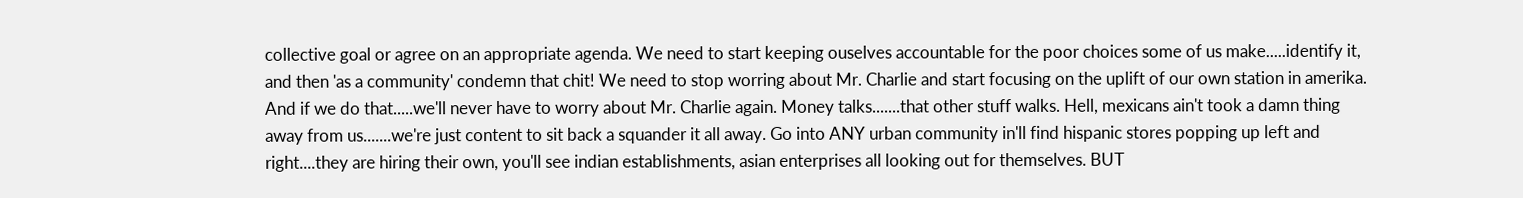collective goal or agree on an appropriate agenda. We need to start keeping ouselves accountable for the poor choices some of us make.....identify it, and then 'as a community' condemn that chit! We need to stop worring about Mr. Charlie and start focusing on the uplift of our own station in amerika. And if we do that.....we'll never have to worry about Mr. Charlie again. Money talks.......that other stuff walks. Hell, mexicans ain't took a damn thing away from us.......we're just content to sit back a squander it all away. Go into ANY urban community in'll find hispanic stores popping up left and right....they are hiring their own, you'll see indian establishments, asian enterprises all looking out for themselves. BUT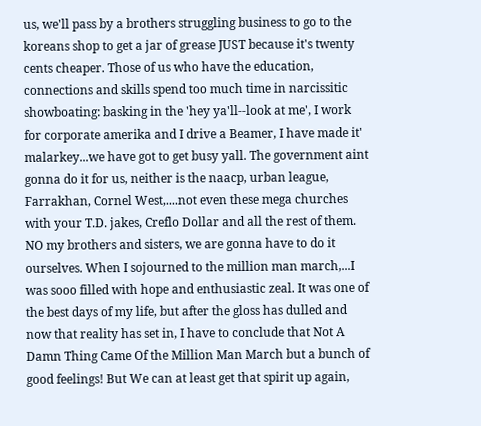us, we'll pass by a brothers struggling business to go to the koreans shop to get a jar of grease JUST because it's twenty cents cheaper. Those of us who have the education, connections and skills spend too much time in narcissitic showboating: basking in the 'hey ya'll--look at me', I work for corporate amerika and I drive a Beamer, I have made it' malarkey...we have got to get busy yall. The government aint gonna do it for us, neither is the naacp, urban league, Farrakhan, Cornel West,....not even these mega churches with your T.D. jakes, Creflo Dollar and all the rest of them. NO my brothers and sisters, we are gonna have to do it ourselves. When I sojourned to the million man march,...I was sooo filled with hope and enthusiastic zeal. It was one of the best days of my life, but after the gloss has dulled and now that reality has set in, I have to conclude that Not A Damn Thing Came Of the Million Man March but a bunch of good feelings! But We can at least get that spirit up again,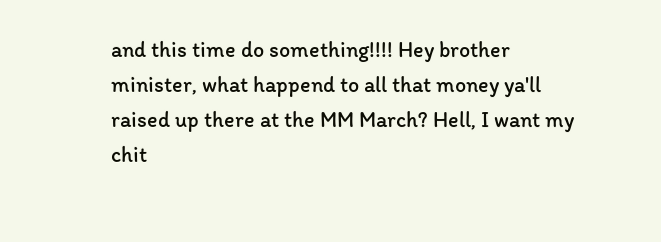and this time do something!!!! Hey brother minister, what happend to all that money ya'll raised up there at the MM March? Hell, I want my chit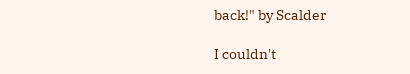back!" by Scalder

I couldn't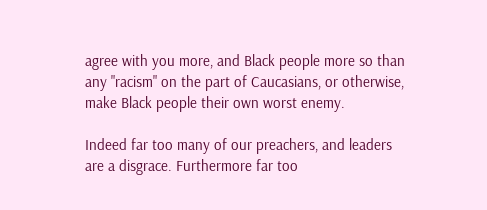agree with you more, and Black people more so than any "racism" on the part of Caucasians, or otherwise, make Black people their own worst enemy.

Indeed far too many of our preachers, and leaders are a disgrace. Furthermore far too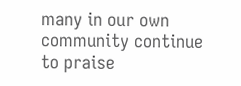many in our own community continue to praise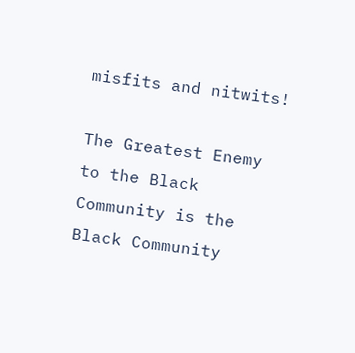misfits and nitwits!

The Greatest Enemy to the Black Community is the Black Community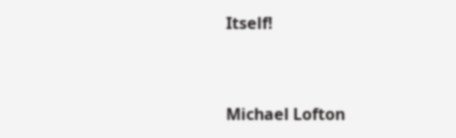Itself!


Michael Lofton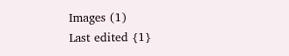Images (1)
Last edited {1}